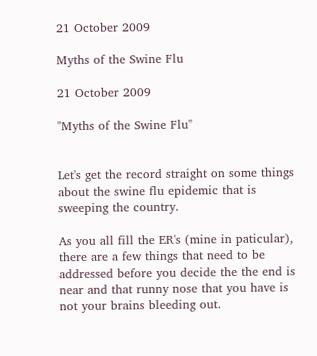21 October 2009

Myths of the Swine Flu

21 October 2009

"Myths of the Swine Flu"


Let's get the record straight on some things about the swine flu epidemic that is sweeping the country.

As you all fill the ER's (mine in paticular), there are a few things that need to be addressed before you decide the the end is near and that runny nose that you have is not your brains bleeding out.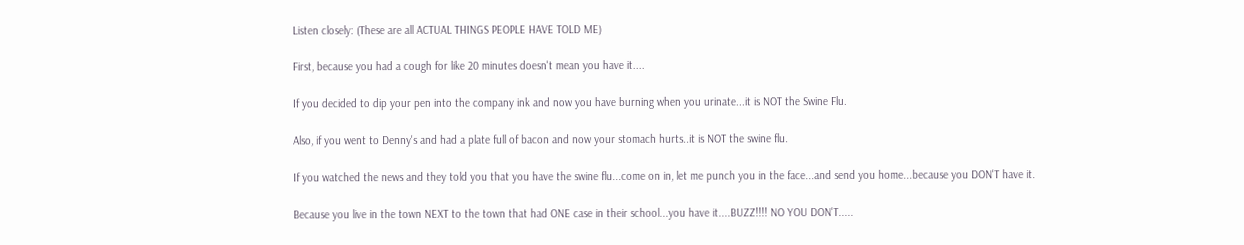Listen closely: (These are all ACTUAL THINGS PEOPLE HAVE TOLD ME)

First, because you had a cough for like 20 minutes doesn't mean you have it....

If you decided to dip your pen into the company ink and now you have burning when you urinate...it is NOT the Swine Flu.

Also, if you went to Denny's and had a plate full of bacon and now your stomach hurts..it is NOT the swine flu.

If you watched the news and they told you that you have the swine flu...come on in, let me punch you in the face...and send you home...because you DON'T have it.

Because you live in the town NEXT to the town that had ONE case in their school...you have it....BUZZ!!!! NO YOU DON'T.....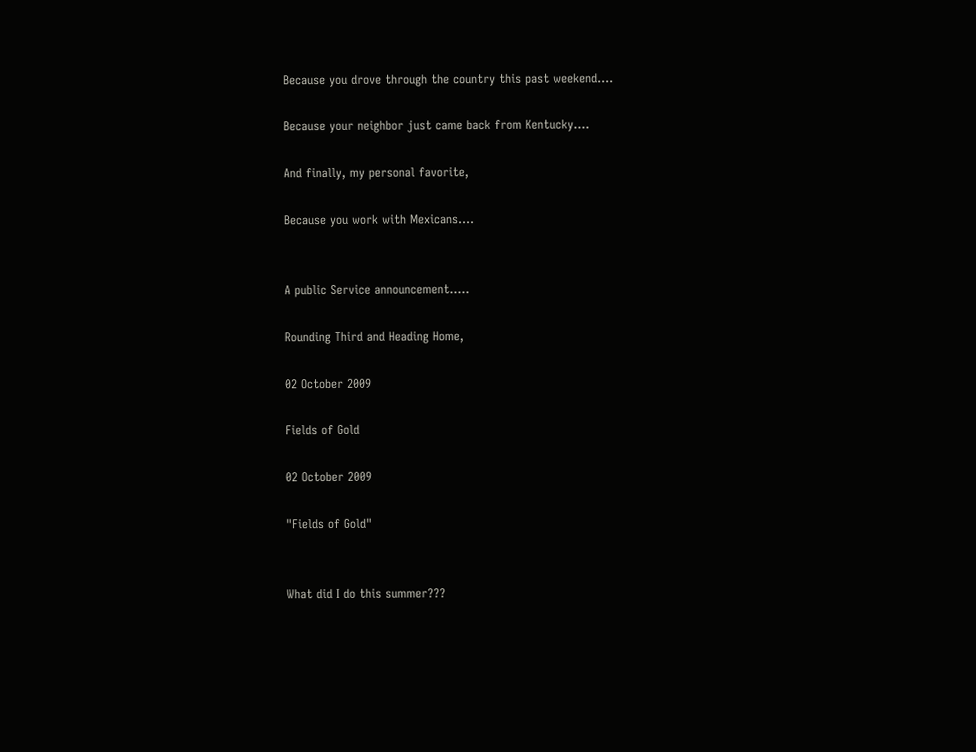Because you drove through the country this past weekend....

Because your neighbor just came back from Kentucky....

And finally, my personal favorite,

Because you work with Mexicans....


A public Service announcement.....

Rounding Third and Heading Home,

02 October 2009

Fields of Gold

02 October 2009

"Fields of Gold"


What did I do this summer???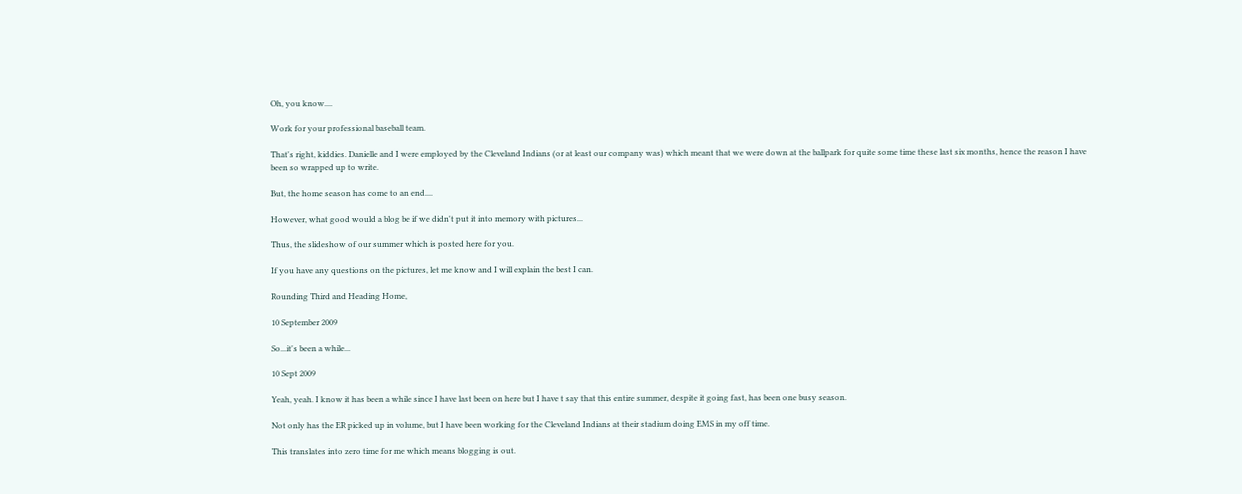Oh, you know....

Work for your professional baseball team.

That's right, kiddies. Danielle and I were employed by the Cleveland Indians (or at least our company was) which meant that we were down at the ballpark for quite some time these last six months, hence the reason I have been so wrapped up to write.

But, the home season has come to an end....

However, what good would a blog be if we didn't put it into memory with pictures...

Thus, the slideshow of our summer which is posted here for you.

If you have any questions on the pictures, let me know and I will explain the best I can.

Rounding Third and Heading Home,

10 September 2009

So...it's been a while...

10 Sept 2009

Yeah, yeah. I know it has been a while since I have last been on here but I have t say that this entire summer, despite it going fast, has been one busy season.

Not only has the ER picked up in volume, but I have been working for the Cleveland Indians at their stadium doing EMS in my off time.

This translates into zero time for me which means blogging is out.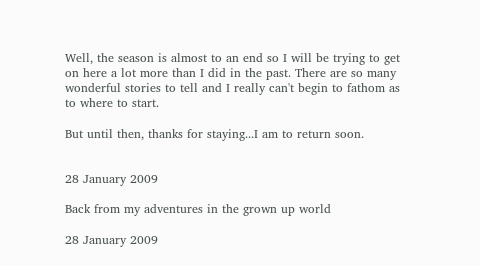Well, the season is almost to an end so I will be trying to get on here a lot more than I did in the past. There are so many wonderful stories to tell and I really can't begin to fathom as to where to start.

But until then, thanks for staying...I am to return soon.


28 January 2009

Back from my adventures in the grown up world

28 January 2009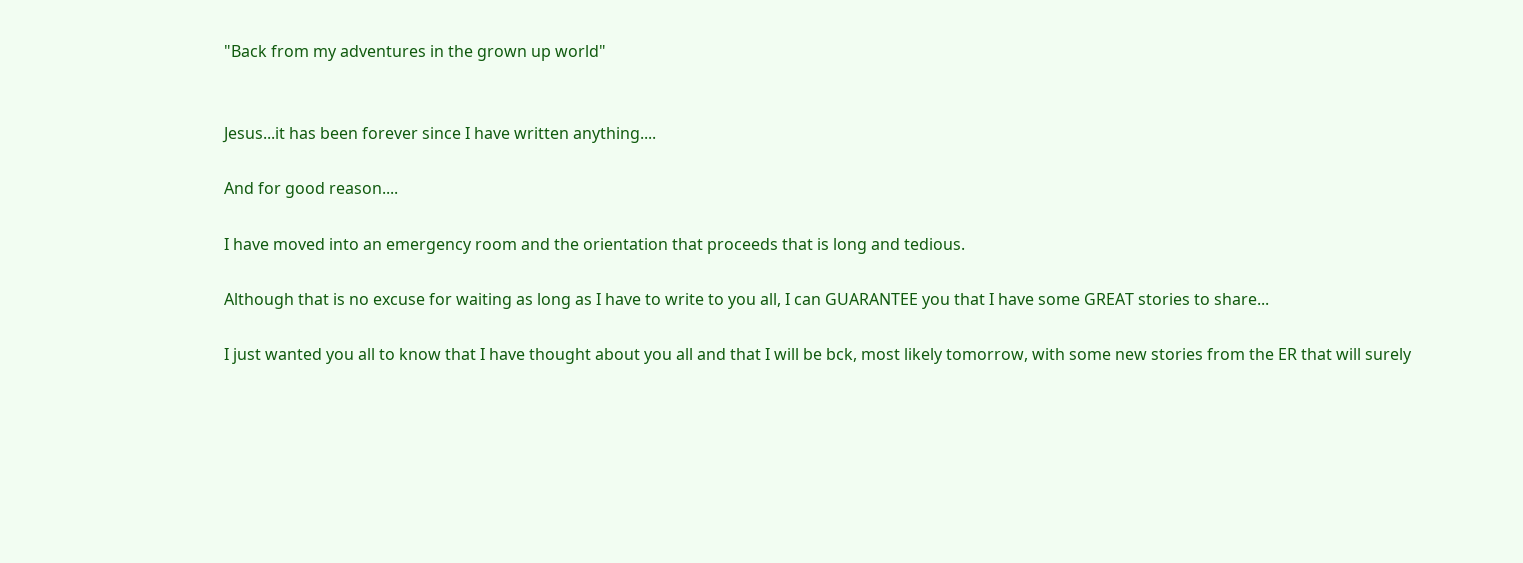"Back from my adventures in the grown up world"


Jesus...it has been forever since I have written anything....

And for good reason....

I have moved into an emergency room and the orientation that proceeds that is long and tedious.

Although that is no excuse for waiting as long as I have to write to you all, I can GUARANTEE you that I have some GREAT stories to share...

I just wanted you all to know that I have thought about you all and that I will be bck, most likely tomorrow, with some new stories from the ER that will surely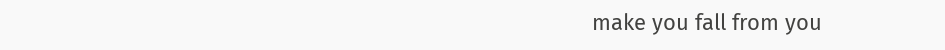make you fall from you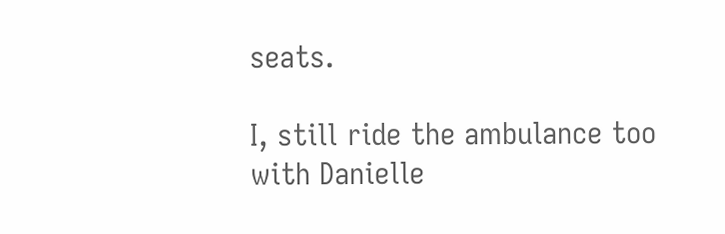seats.

I, still ride the ambulance too with Danielle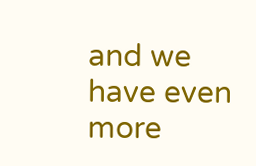and we have even more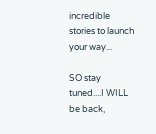incredible stories to launch your way...

SO stay tuned....I WILL be back,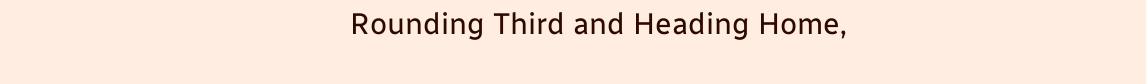Rounding Third and Heading Home,